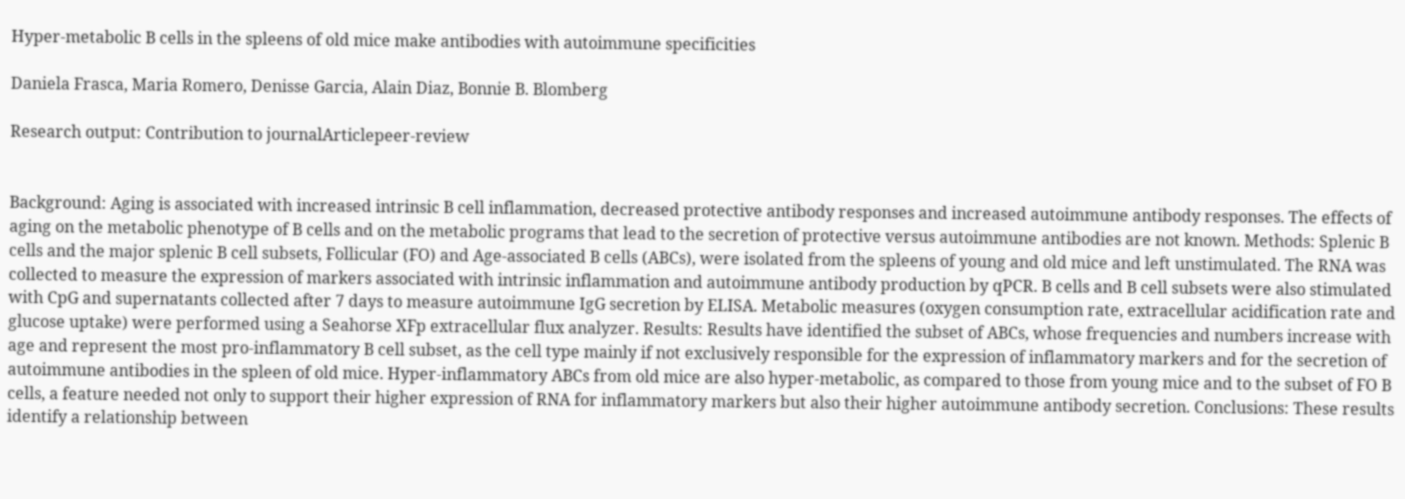Hyper‐metabolic B cells in the spleens of old mice make antibodies with autoimmune specificities

Daniela Frasca, Maria Romero, Denisse Garcia, Alain Diaz, Bonnie B. Blomberg

Research output: Contribution to journalArticlepeer-review


Background: Aging is associated with increased intrinsic B cell inflammation, decreased protective antibody responses and increased autoimmune antibody responses. The effects of aging on the metabolic phenotype of B cells and on the metabolic programs that lead to the secretion of protective versus autoimmune antibodies are not known. Methods: Splenic B cells and the major splenic B cell subsets, Follicular (FO) and Age-associated B cells (ABCs), were isolated from the spleens of young and old mice and left unstimulated. The RNA was collected to measure the expression of markers associated with intrinsic inflammation and autoimmune antibody production by qPCR. B cells and B cell subsets were also stimulated with CpG and supernatants collected after 7 days to measure autoimmune IgG secretion by ELISA. Metabolic measures (oxygen consumption rate, extracellular acidification rate and glucose uptake) were performed using a Seahorse XFp extracellular flux analyzer. Results: Results have identified the subset of ABCs, whose frequencies and numbers increase with age and represent the most pro-inflammatory B cell subset, as the cell type mainly if not exclusively responsible for the expression of inflammatory markers and for the secretion of autoimmune antibodies in the spleen of old mice. Hyper-inflammatory ABCs from old mice are also hyper-metabolic, as compared to those from young mice and to the subset of FO B cells, a feature needed not only to support their higher expression of RNA for inflammatory markers but also their higher autoimmune antibody secretion. Conclusions: These results identify a relationship between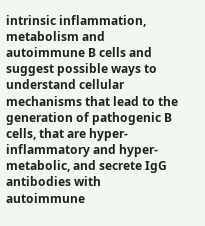intrinsic inflammation, metabolism and autoimmune B cells and suggest possible ways to understand cellular mechanisms that lead to the generation of pathogenic B cells, that are hyper-inflammatory and hyper-metabolic, and secrete IgG antibodies with autoimmune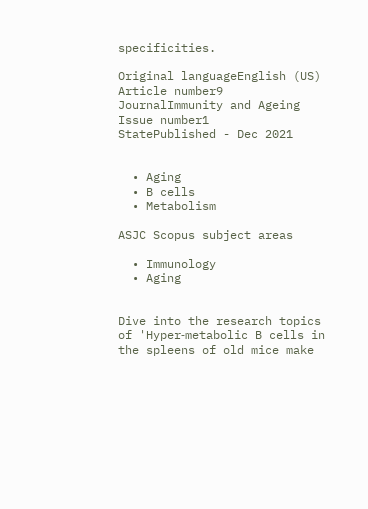specificities.

Original languageEnglish (US)
Article number9
JournalImmunity and Ageing
Issue number1
StatePublished - Dec 2021


  • Aging
  • B cells
  • Metabolism

ASJC Scopus subject areas

  • Immunology
  • Aging


Dive into the research topics of 'Hyper‐metabolic B cells in the spleens of old mice make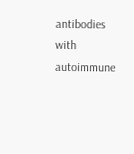antibodies with autoimmune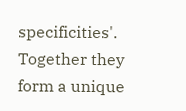specificities'. Together they form a unique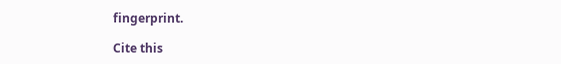fingerprint.

Cite this